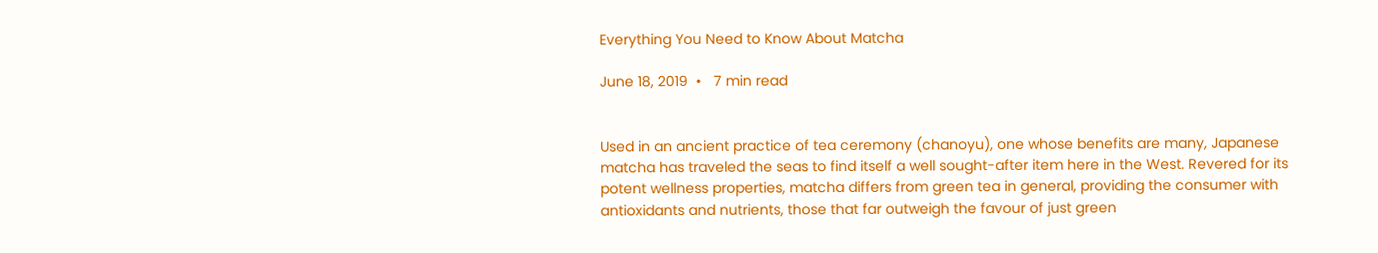Everything You Need to Know About Matcha

June 18, 2019  •   7 min read


Used in an ancient practice of tea ceremony (chanoyu), one whose benefits are many, Japanese matcha has traveled the seas to find itself a well sought-after item here in the West. Revered for its potent wellness properties, matcha differs from green tea in general, providing the consumer with antioxidants and nutrients, those that far outweigh the favour of just green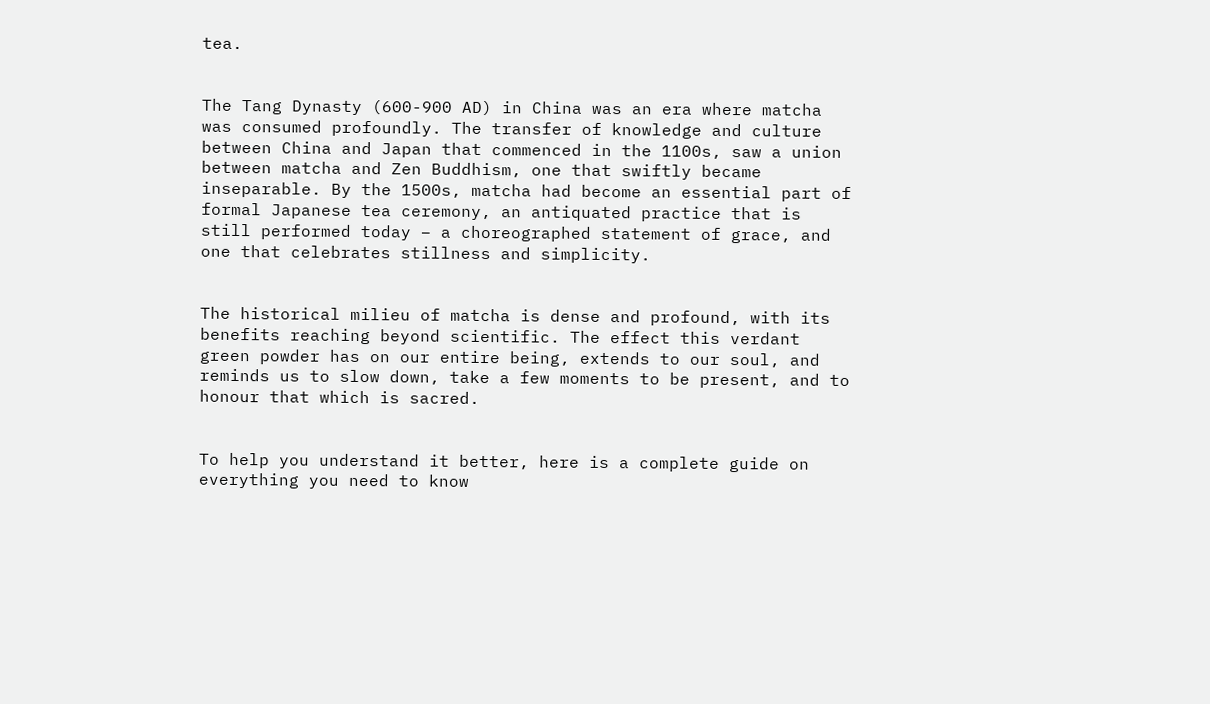tea.


The Tang Dynasty (600-900 AD) in China was an era where matcha was consumed profoundly. The transfer of knowledge and culture between China and Japan that commenced in the 1100s, saw a union between matcha and Zen Buddhism, one that swiftly became inseparable. By the 1500s, matcha had become an essential part of formal Japanese tea ceremony, an antiquated practice that is still performed today – a choreographed statement of grace, and one that celebrates stillness and simplicity.


The historical milieu of matcha is dense and profound, with its benefits reaching beyond scientific. The effect this verdant green powder has on our entire being, extends to our soul, and reminds us to slow down, take a few moments to be present, and to honour that which is sacred.


To help you understand it better, here is a complete guide on everything you need to know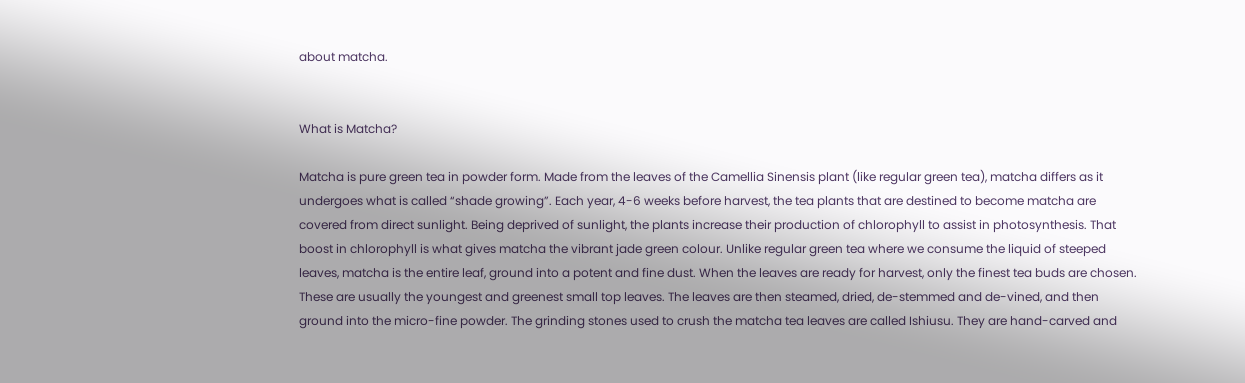about matcha.


What is Matcha?

Matcha is pure green tea in powder form. Made from the leaves of the Camellia Sinensis plant (like regular green tea), matcha differs as it undergoes what is called “shade growing”. Each year, 4-6 weeks before harvest, the tea plants that are destined to become matcha are covered from direct sunlight. Being deprived of sunlight, the plants increase their production of chlorophyll to assist in photosynthesis. That boost in chlorophyll is what gives matcha the vibrant jade green colour. Unlike regular green tea where we consume the liquid of steeped leaves, matcha is the entire leaf, ground into a potent and fine dust. When the leaves are ready for harvest, only the finest tea buds are chosen. These are usually the youngest and greenest small top leaves. The leaves are then steamed, dried, de-stemmed and de-vined, and then ground into the micro-fine powder. The grinding stones used to crush the matcha tea leaves are called Ishiusu. They are hand-carved and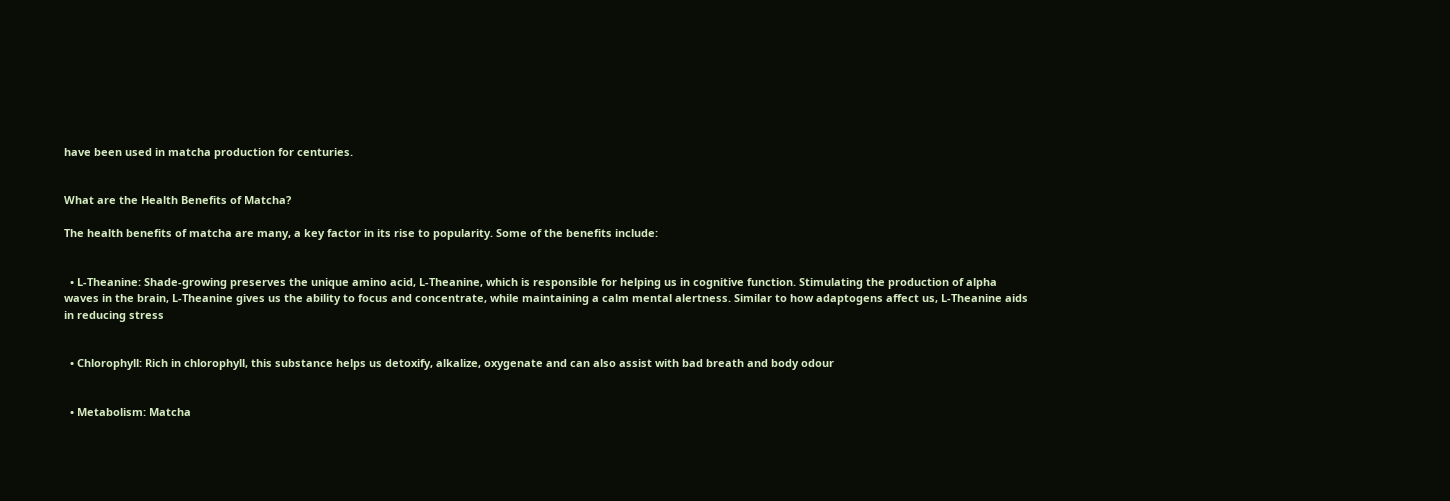have been used in matcha production for centuries.


What are the Health Benefits of Matcha?

The health benefits of matcha are many, a key factor in its rise to popularity. Some of the benefits include:


  • L-Theanine: Shade-growing preserves the unique amino acid, L-Theanine, which is responsible for helping us in cognitive function. Stimulating the production of alpha waves in the brain, L-Theanine gives us the ability to focus and concentrate, while maintaining a calm mental alertness. Similar to how adaptogens affect us, L-Theanine aids in reducing stress


  • Chlorophyll: Rich in chlorophyll, this substance helps us detoxify, alkalize, oxygenate and can also assist with bad breath and body odour


  • Metabolism: Matcha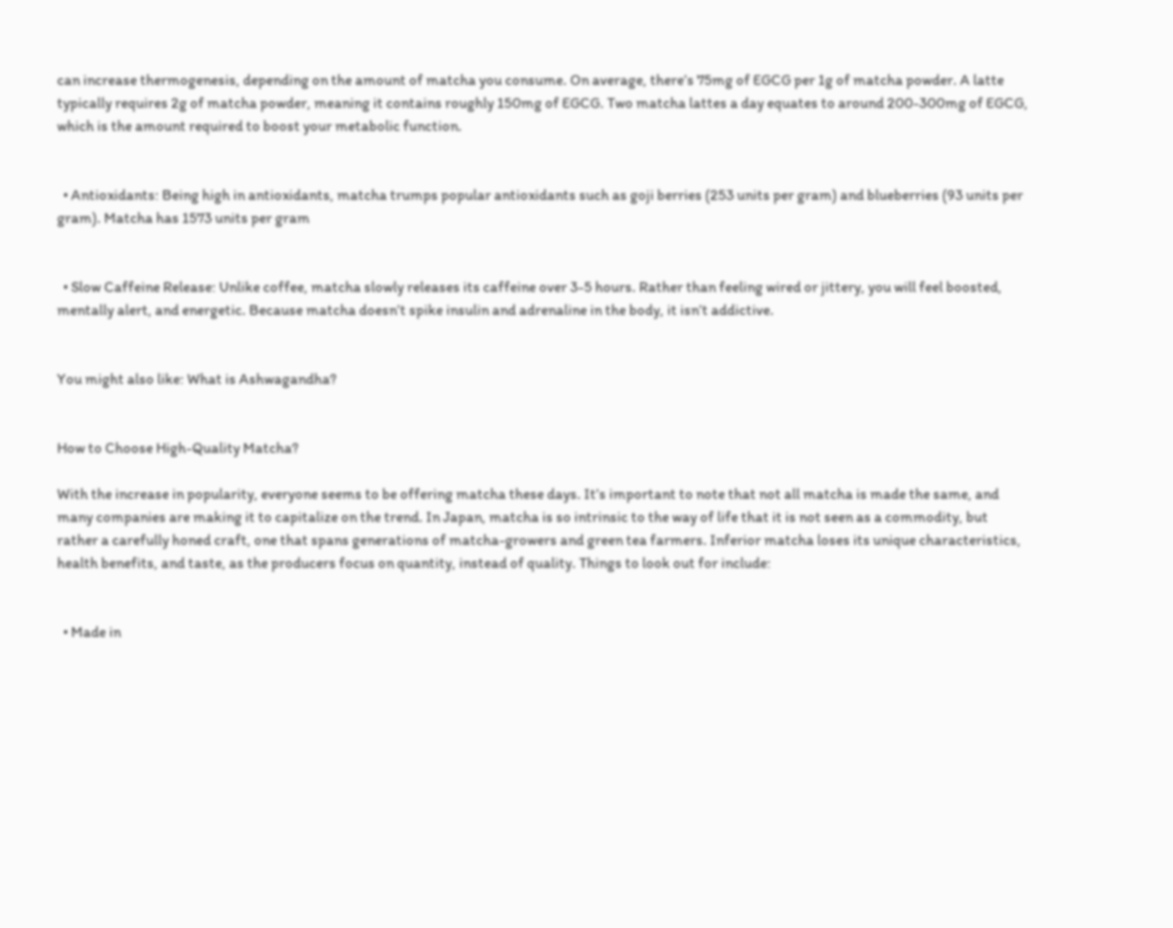can increase thermogenesis, depending on the amount of matcha you consume. On average, there’s 75mg of EGCG per 1g of matcha powder. A latte typically requires 2g of matcha powder, meaning it contains roughly 150mg of EGCG. Two matcha lattes a day equates to around 200-300mg of EGCG, which is the amount required to boost your metabolic function.


  • Antioxidants: Being high in antioxidants, matcha trumps popular antioxidants such as goji berries (253 units per gram) and blueberries (93 units per gram). Matcha has 1573 units per gram


  • Slow Caffeine Release: Unlike coffee, matcha slowly releases its caffeine over 3-5 hours. Rather than feeling wired or jittery, you will feel boosted, mentally alert, and energetic. Because matcha doesn’t spike insulin and adrenaline in the body, it isn’t addictive.


You might also like: What is Ashwagandha?


How to Choose High-Quality Matcha?

With the increase in popularity, everyone seems to be offering matcha these days. It’s important to note that not all matcha is made the same, and many companies are making it to capitalize on the trend. In Japan, matcha is so intrinsic to the way of life that it is not seen as a commodity, but rather a carefully honed craft, one that spans generations of matcha-growers and green tea farmers. Inferior matcha loses its unique characteristics, health benefits, and taste, as the producers focus on quantity, instead of quality. Things to look out for include:


  • Made in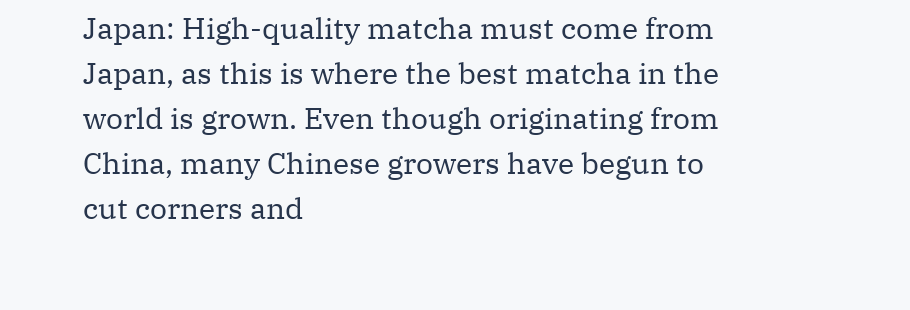Japan: High-quality matcha must come from Japan, as this is where the best matcha in the world is grown. Even though originating from China, many Chinese growers have begun to cut corners and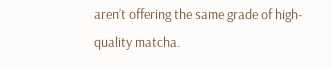aren’t offering the same grade of high-quality matcha.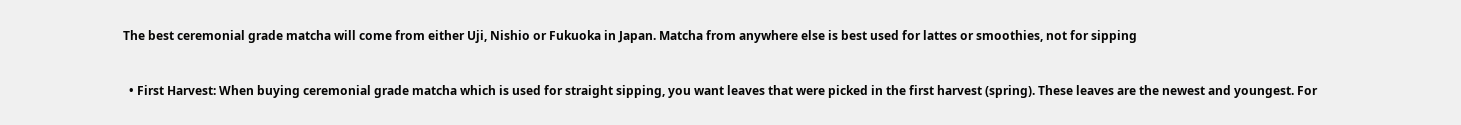The best ceremonial grade matcha will come from either Uji, Nishio or Fukuoka in Japan. Matcha from anywhere else is best used for lattes or smoothies, not for sipping


  • First Harvest: When buying ceremonial grade matcha which is used for straight sipping, you want leaves that were picked in the first harvest (spring). These leaves are the newest and youngest. For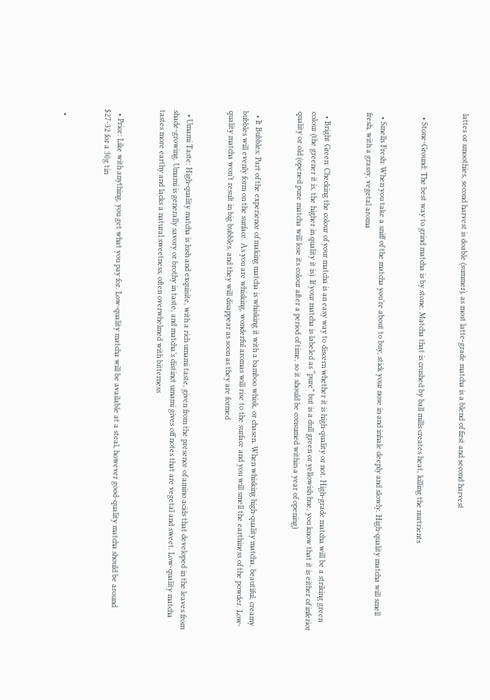lattes or smoothies, second harvest is doable (summer), as most latte-grade matcha is a blend of first and second harvest


  • Stone-Ground: The best way to grind matcha is by stone. Matcha that is crushed by ball mills creates heat, killing the nurtrients


  • Smells Fresh: When you take a sniff of the matcha you’re about to buy, stick your nose in and inhale deeply and slowly. High-quality matcha will smell fresh, with a grassy, vegetal aroma


  • Bright Green: Checking the colour of your matcha is an easy way to discern whether it is high-quality or not. High-grade matcha will be a striking green colour (the greener it is, the higher in quality it is). If your matcha is labeled as “pure” but is a dull green or yellowish hue, you know that it is either of inferior quality or old (opened pure matcha will lose its colour after a period of time, so it should be consumed within a year of opening)


  • It Bubbles: Part of the experience of making matcha is whisking it with a bamboo whisk, or chasen. When whisking high-quality matcha, beautiful, creamy bubbles will evenly form on the surface. As you are whisking, wonderful aromas will rise to the surface and you will smell the earthiness of the powder. Low-quality matcha won’t result in big bubbles, and they will disappear as soon as they are formed


  • Umami Taste: High-quality matcha is lush and exquisite, with a rich umami taste, given from the presence of amino acids that developed in the leaves from shade-growing. Umami is generally savory or brothy in taste, and matcha’s distinct umami gives off notes that are vegetal and sweet. Low-quality matcha tastes more earthy and lacks a natural sweetness, often overwhelmed with bitterness


  • Price: Like with anything, you get what you pay for. Low-quality matcha will be available at a steal, however good-quality matcha should be around $27-32 for a 30g tin


  •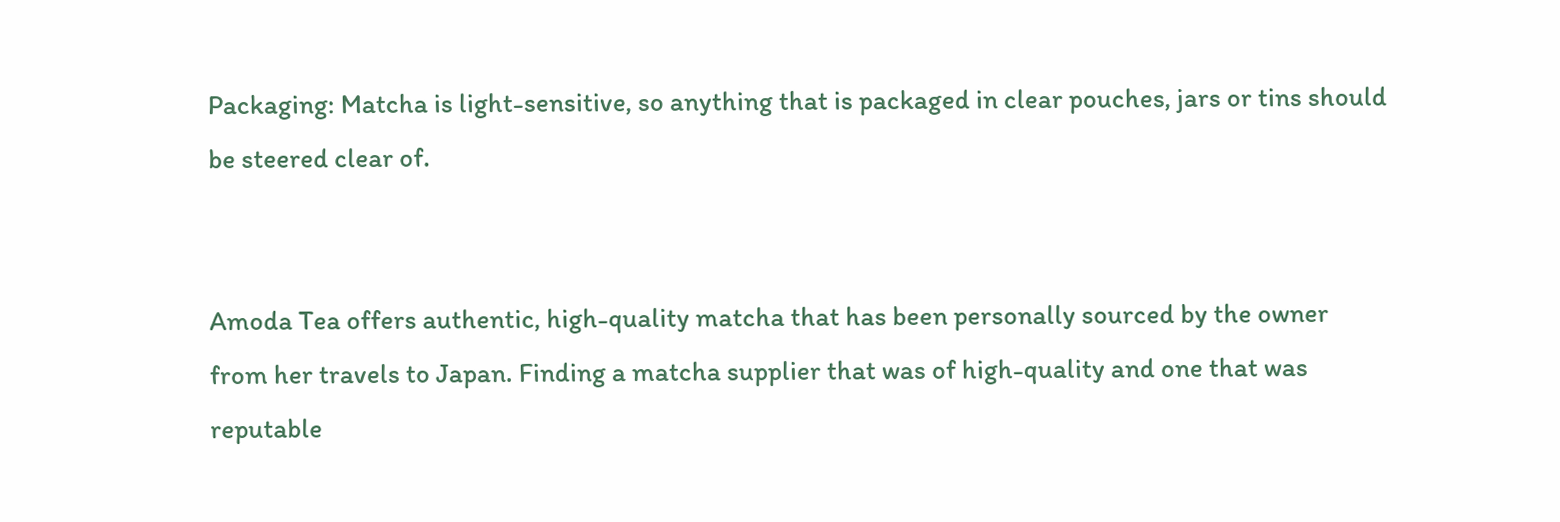Packaging: Matcha is light-sensitive, so anything that is packaged in clear pouches, jars or tins should be steered clear of.


Amoda Tea offers authentic, high-quality matcha that has been personally sourced by the owner from her travels to Japan. Finding a matcha supplier that was of high-quality and one that was reputable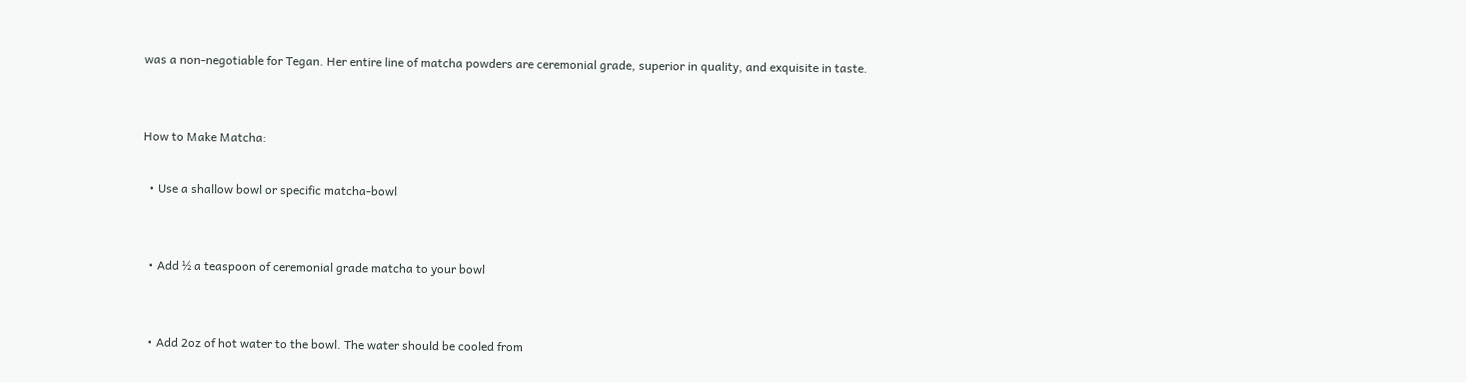was a non-negotiable for Tegan. Her entire line of matcha powders are ceremonial grade, superior in quality, and exquisite in taste.


How to Make Matcha:

  • Use a shallow bowl or specific matcha-bowl


  • Add ½ a teaspoon of ceremonial grade matcha to your bowl


  • Add 2oz of hot water to the bowl. The water should be cooled from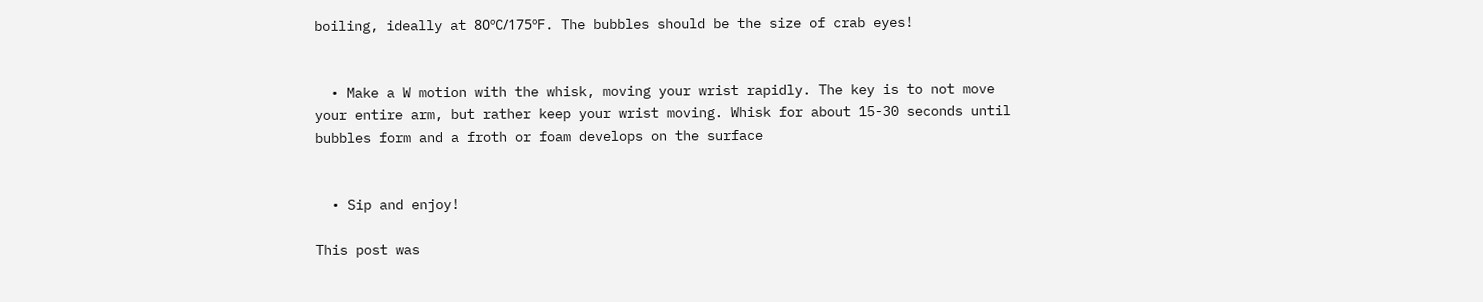boiling, ideally at 80ºC/175ºF. The bubbles should be the size of crab eyes!


  • Make a W motion with the whisk, moving your wrist rapidly. The key is to not move your entire arm, but rather keep your wrist moving. Whisk for about 15-30 seconds until bubbles form and a froth or foam develops on the surface


  • Sip and enjoy!

This post was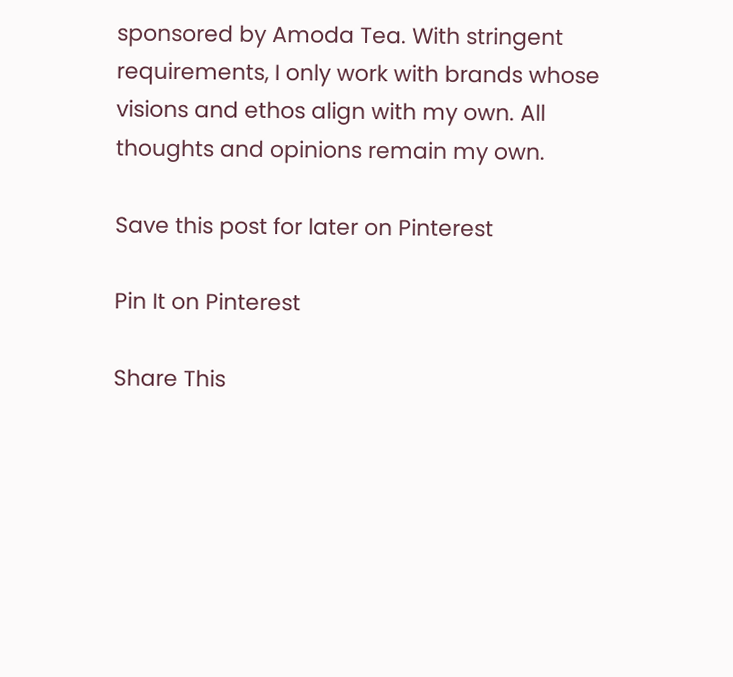sponsored by Amoda Tea. With stringent requirements, I only work with brands whose visions and ethos align with my own. All thoughts and opinions remain my own.

Save this post for later on Pinterest

Pin It on Pinterest

Share This